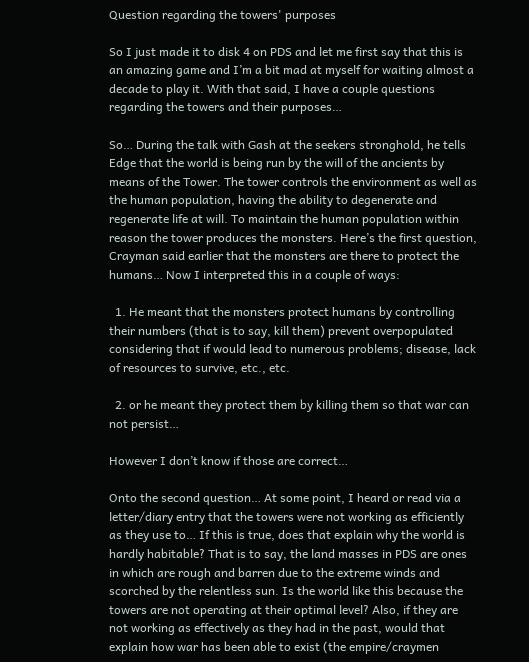Question regarding the towers' purposes

So I just made it to disk 4 on PDS and let me first say that this is an amazing game and I’m a bit mad at myself for waiting almost a decade to play it. With that said, I have a couple questions regarding the towers and their purposes…

So… During the talk with Gash at the seekers stronghold, he tells Edge that the world is being run by the will of the ancients by means of the Tower. The tower controls the environment as well as the human population, having the ability to degenerate and regenerate life at will. To maintain the human population within reason the tower produces the monsters. Here’s the first question, Crayman said earlier that the monsters are there to protect the humans… Now I interpreted this in a couple of ways:

  1. He meant that the monsters protect humans by controlling their numbers (that is to say, kill them) prevent overpopulated considering that if would lead to numerous problems; disease, lack of resources to survive, etc., etc.

  2. or he meant they protect them by killing them so that war can not persist…

However I don’t know if those are correct…

Onto the second question… At some point, I heard or read via a letter/diary entry that the towers were not working as efficiently as they use to… If this is true, does that explain why the world is hardly habitable? That is to say, the land masses in PDS are ones in which are rough and barren due to the extreme winds and scorched by the relentless sun. Is the world like this because the towers are not operating at their optimal level? Also, if they are not working as effectively as they had in the past, would that explain how war has been able to exist (the empire/craymen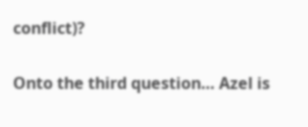conflict)?

Onto the third question… Azel is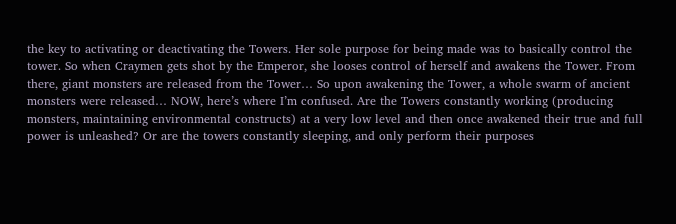the key to activating or deactivating the Towers. Her sole purpose for being made was to basically control the tower. So when Craymen gets shot by the Emperor, she looses control of herself and awakens the Tower. From there, giant monsters are released from the Tower… So upon awakening the Tower, a whole swarm of ancient monsters were released… NOW, here’s where I’m confused. Are the Towers constantly working (producing monsters, maintaining environmental constructs) at a very low level and then once awakened their true and full power is unleashed? Or are the towers constantly sleeping, and only perform their purposes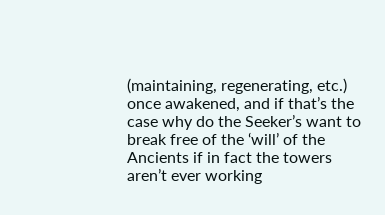(maintaining, regenerating, etc.) once awakened, and if that’s the case why do the Seeker’s want to break free of the ‘will’ of the Ancients if in fact the towers aren’t ever working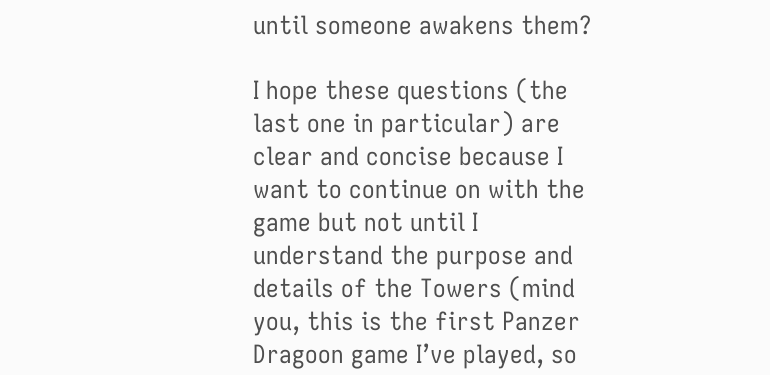until someone awakens them?

I hope these questions (the last one in particular) are clear and concise because I want to continue on with the game but not until I understand the purpose and details of the Towers (mind you, this is the first Panzer Dragoon game I’ve played, so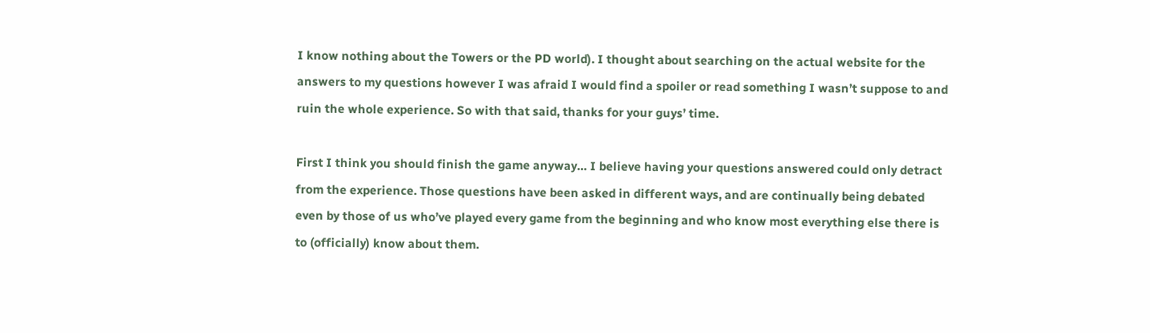I know nothing about the Towers or the PD world). I thought about searching on the actual website for the answers to my questions however I was afraid I would find a spoiler or read something I wasn’t suppose to and ruin the whole experience. So with that said, thanks for your guys’ time.

First I think you should finish the game anyway… I believe having your questions answered could only detract from the experience. Those questions have been asked in different ways, and are continually being debated even by those of us who’ve played every game from the beginning and who know most everything else there is to (officially) know about them.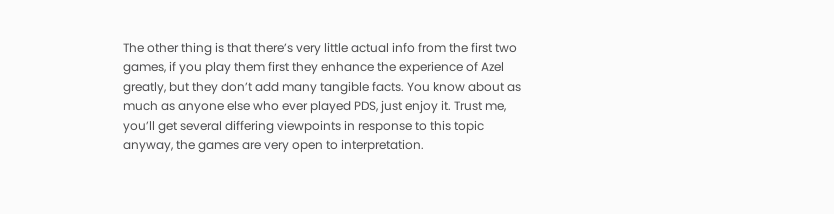The other thing is that there’s very little actual info from the first two games, if you play them first they enhance the experience of Azel greatly, but they don’t add many tangible facts. You know about as much as anyone else who ever played PDS, just enjoy it. Trust me, you’ll get several differing viewpoints in response to this topic anyway, the games are very open to interpretation.